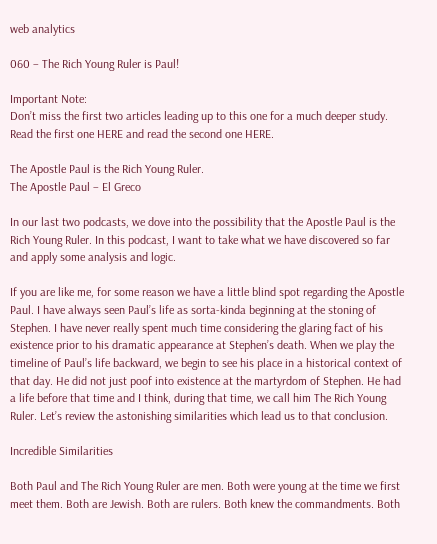web analytics

060 – The Rich Young Ruler is Paul!

Important Note:
Don’t miss the first two articles leading up to this one for a much deeper study. Read the first one HERE and read the second one HERE.

The Apostle Paul is the Rich Young Ruler.
The Apostle Paul – El Greco

In our last two podcasts, we dove into the possibility that the Apostle Paul is the Rich Young Ruler. In this podcast, I want to take what we have discovered so far and apply some analysis and logic.

If you are like me, for some reason we have a little blind spot regarding the Apostle Paul. I have always seen Paul’s life as sorta-kinda beginning at the stoning of Stephen. I have never really spent much time considering the glaring fact of his existence prior to his dramatic appearance at Stephen’s death. When we play the timeline of Paul’s life backward, we begin to see his place in a historical context of that day. He did not just poof into existence at the martyrdom of Stephen. He had a life before that time and I think, during that time, we call him The Rich Young Ruler. Let’s review the astonishing similarities which lead us to that conclusion.

Incredible Similarities

Both Paul and The Rich Young Ruler are men. Both were young at the time we first meet them. Both are Jewish. Both are rulers. Both knew the commandments. Both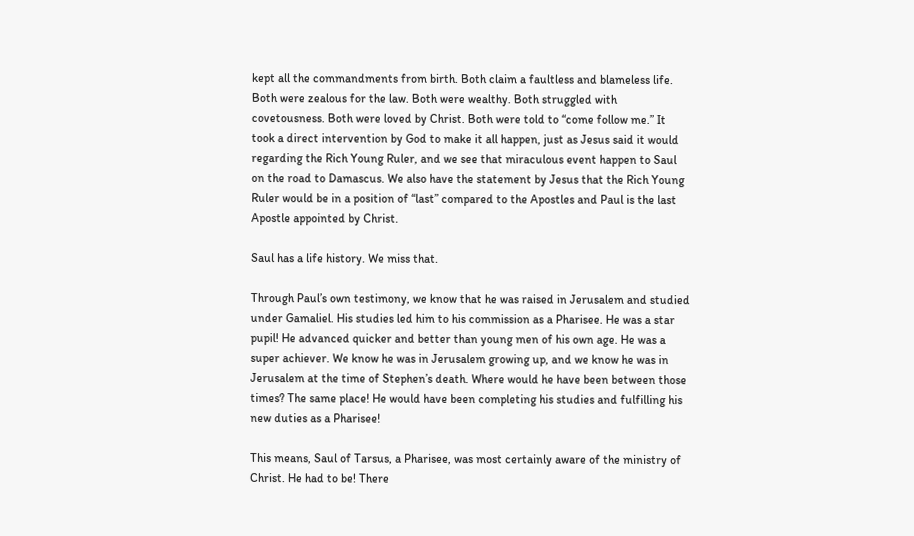kept all the commandments from birth. Both claim a faultless and blameless life. Both were zealous for the law. Both were wealthy. Both struggled with covetousness. Both were loved by Christ. Both were told to “come follow me.” It took a direct intervention by God to make it all happen, just as Jesus said it would regarding the Rich Young Ruler, and we see that miraculous event happen to Saul on the road to Damascus. We also have the statement by Jesus that the Rich Young Ruler would be in a position of “last” compared to the Apostles and Paul is the last Apostle appointed by Christ.

Saul has a life history. We miss that.

Through Paul’s own testimony, we know that he was raised in Jerusalem and studied under Gamaliel. His studies led him to his commission as a Pharisee. He was a star pupil! He advanced quicker and better than young men of his own age. He was a super achiever. We know he was in Jerusalem growing up, and we know he was in Jerusalem at the time of Stephen’s death. Where would he have been between those times? The same place! He would have been completing his studies and fulfilling his new duties as a Pharisee!

This means, Saul of Tarsus, a Pharisee, was most certainly aware of the ministry of Christ. He had to be! There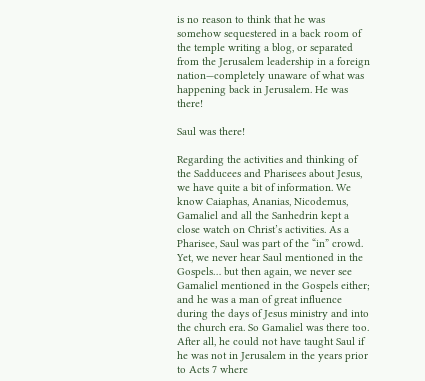is no reason to think that he was somehow sequestered in a back room of the temple writing a blog, or separated from the Jerusalem leadership in a foreign nation—completely unaware of what was happening back in Jerusalem. He was there!

Saul was there!

Regarding the activities and thinking of the Sadducees and Pharisees about Jesus, we have quite a bit of information. We know Caiaphas, Ananias, Nicodemus, Gamaliel and all the Sanhedrin kept a close watch on Christ’s activities. As a Pharisee, Saul was part of the “in” crowd. Yet, we never hear Saul mentioned in the Gospels… but then again, we never see Gamaliel mentioned in the Gospels either; and he was a man of great influence during the days of Jesus ministry and into the church era. So Gamaliel was there too. After all, he could not have taught Saul if he was not in Jerusalem in the years prior to Acts 7 where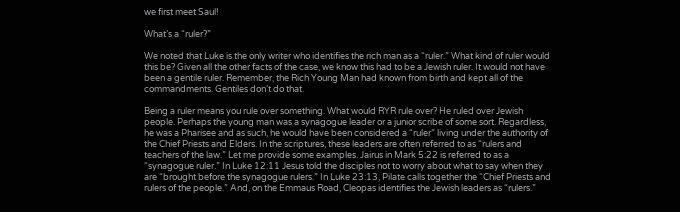we first meet Saul!

What’s a “ruler?”

We noted that Luke is the only writer who identifies the rich man as a “ruler.” What kind of ruler would this be? Given all the other facts of the case, we know this had to be a Jewish ruler. It would not have been a gentile ruler. Remember, the Rich Young Man had known from birth and kept all of the commandments. Gentiles don’t do that.

Being a ruler means you rule over something. What would RYR rule over? He ruled over Jewish people. Perhaps the young man was a synagogue leader or a junior scribe of some sort. Regardless, he was a Pharisee and as such, he would have been considered a “ruler” living under the authority of the Chief Priests and Elders. In the scriptures, these leaders are often referred to as “rulers and teachers of the law.” Let me provide some examples. Jairus in Mark 5:22 is referred to as a “synagogue ruler.” In Luke 12:11 Jesus told the disciples not to worry about what to say when they are “brought before the synagogue rulers.” In Luke 23:13, Pilate calls together the “Chief Priests and rulers of the people.” And, on the Emmaus Road, Cleopas identifies the Jewish leaders as “rulers.”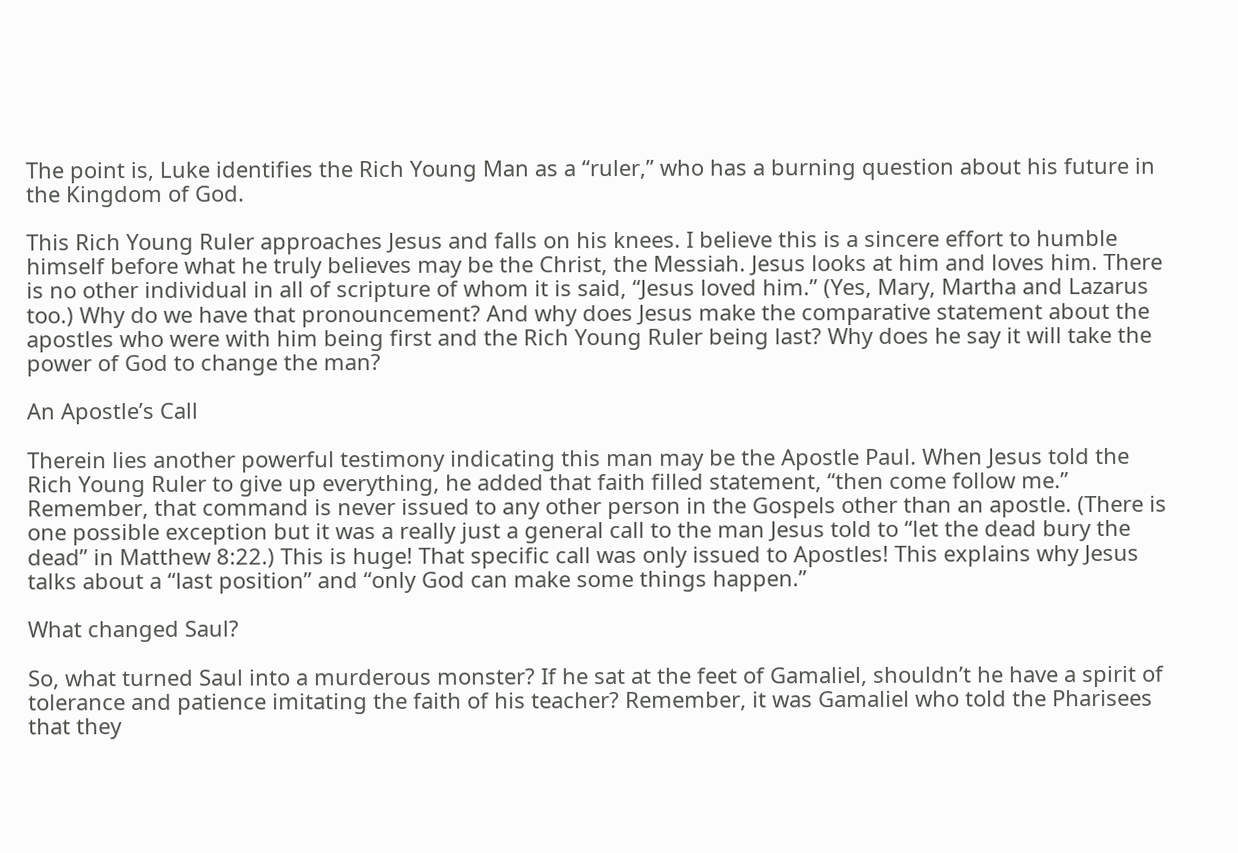The point is, Luke identifies the Rich Young Man as a “ruler,” who has a burning question about his future in the Kingdom of God.

This Rich Young Ruler approaches Jesus and falls on his knees. I believe this is a sincere effort to humble himself before what he truly believes may be the Christ, the Messiah. Jesus looks at him and loves him. There is no other individual in all of scripture of whom it is said, “Jesus loved him.” (Yes, Mary, Martha and Lazarus too.) Why do we have that pronouncement? And why does Jesus make the comparative statement about the apostles who were with him being first and the Rich Young Ruler being last? Why does he say it will take the power of God to change the man?

An Apostle’s Call

Therein lies another powerful testimony indicating this man may be the Apostle Paul. When Jesus told the Rich Young Ruler to give up everything, he added that faith filled statement, “then come follow me.” Remember, that command is never issued to any other person in the Gospels other than an apostle. (There is one possible exception but it was a really just a general call to the man Jesus told to “let the dead bury the dead” in Matthew 8:22.) This is huge! That specific call was only issued to Apostles! This explains why Jesus talks about a “last position” and “only God can make some things happen.”

What changed Saul?

So, what turned Saul into a murderous monster? If he sat at the feet of Gamaliel, shouldn’t he have a spirit of tolerance and patience imitating the faith of his teacher? Remember, it was Gamaliel who told the Pharisees that they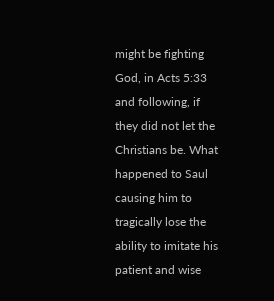might be fighting God, in Acts 5:33 and following, if they did not let the Christians be. What happened to Saul causing him to tragically lose the ability to imitate his patient and wise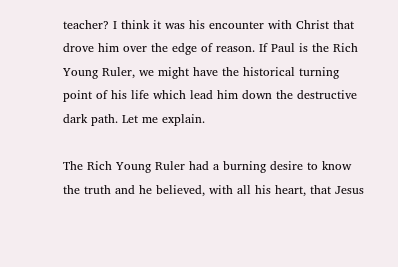teacher? I think it was his encounter with Christ that drove him over the edge of reason. If Paul is the Rich Young Ruler, we might have the historical turning point of his life which lead him down the destructive dark path. Let me explain.

The Rich Young Ruler had a burning desire to know the truth and he believed, with all his heart, that Jesus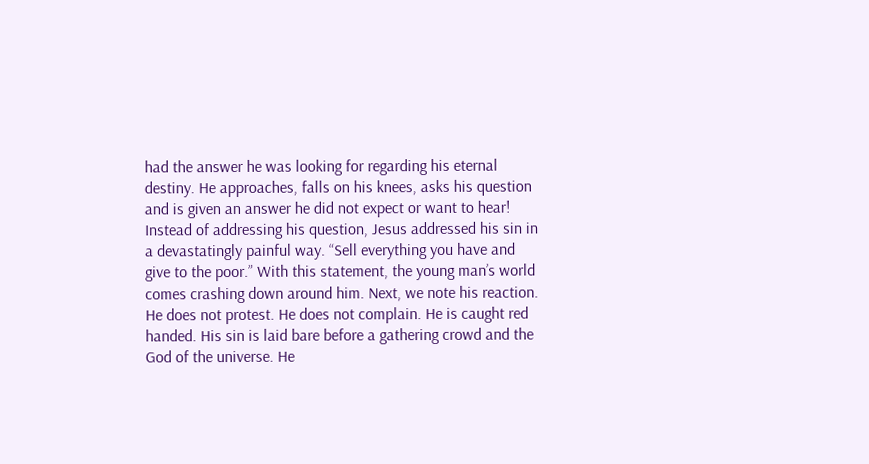had the answer he was looking for regarding his eternal destiny. He approaches, falls on his knees, asks his question and is given an answer he did not expect or want to hear! Instead of addressing his question, Jesus addressed his sin in a devastatingly painful way. “Sell everything you have and give to the poor.” With this statement, the young man’s world comes crashing down around him. Next, we note his reaction. He does not protest. He does not complain. He is caught red handed. His sin is laid bare before a gathering crowd and the God of the universe. He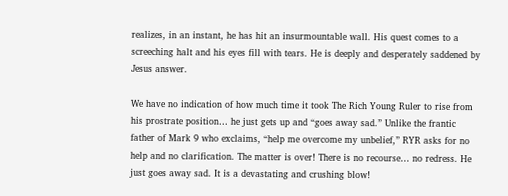realizes, in an instant, he has hit an insurmountable wall. His quest comes to a screeching halt and his eyes fill with tears. He is deeply and desperately saddened by Jesus answer.

We have no indication of how much time it took The Rich Young Ruler to rise from his prostrate position… he just gets up and “goes away sad.” Unlike the frantic father of Mark 9 who exclaims, “help me overcome my unbelief,” RYR asks for no help and no clarification. The matter is over! There is no recourse… no redress. He just goes away sad. It is a devastating and crushing blow!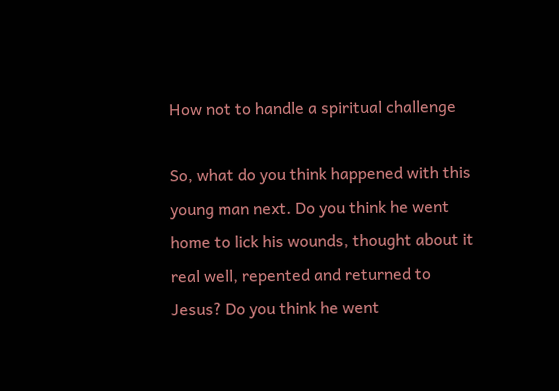How not to handle a spiritual challenge

So, what do you think happened with this young man next. Do you think he went home to lick his wounds, thought about it real well, repented and returned to Jesus? Do you think he went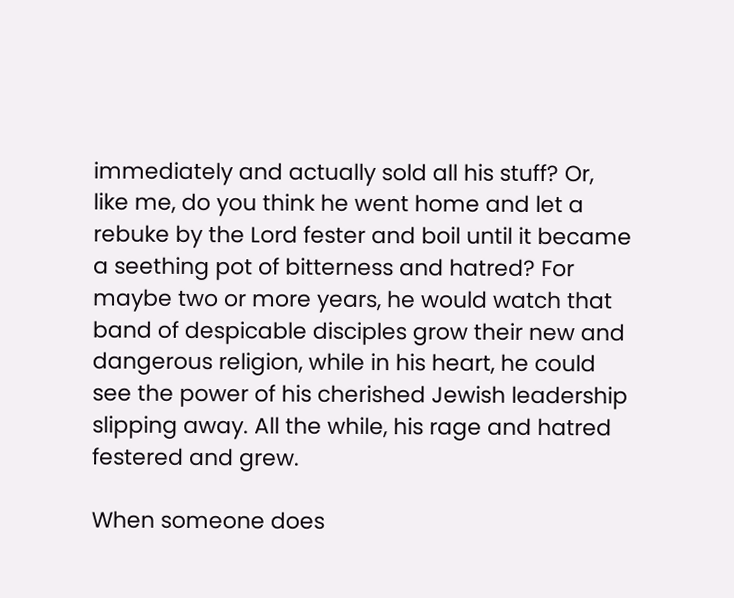immediately and actually sold all his stuff? Or, like me, do you think he went home and let a rebuke by the Lord fester and boil until it became a seething pot of bitterness and hatred? For maybe two or more years, he would watch that band of despicable disciples grow their new and dangerous religion, while in his heart, he could see the power of his cherished Jewish leadership slipping away. All the while, his rage and hatred festered and grew.

When someone does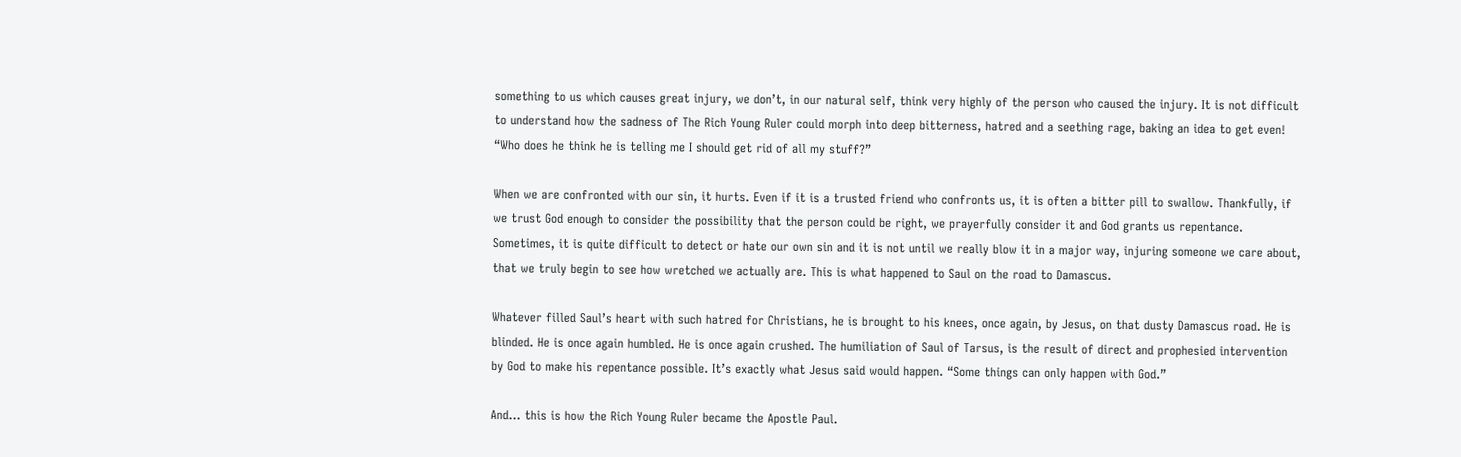something to us which causes great injury, we don’t, in our natural self, think very highly of the person who caused the injury. It is not difficult to understand how the sadness of The Rich Young Ruler could morph into deep bitterness, hatred and a seething rage, baking an idea to get even! “Who does he think he is telling me I should get rid of all my stuff?”

When we are confronted with our sin, it hurts. Even if it is a trusted friend who confronts us, it is often a bitter pill to swallow. Thankfully, if we trust God enough to consider the possibility that the person could be right, we prayerfully consider it and God grants us repentance. Sometimes, it is quite difficult to detect or hate our own sin and it is not until we really blow it in a major way, injuring someone we care about, that we truly begin to see how wretched we actually are. This is what happened to Saul on the road to Damascus.

Whatever filled Saul’s heart with such hatred for Christians, he is brought to his knees, once again, by Jesus, on that dusty Damascus road. He is blinded. He is once again humbled. He is once again crushed. The humiliation of Saul of Tarsus, is the result of direct and prophesied intervention by God to make his repentance possible. It’s exactly what Jesus said would happen. “Some things can only happen with God.”

And… this is how the Rich Young Ruler became the Apostle Paul.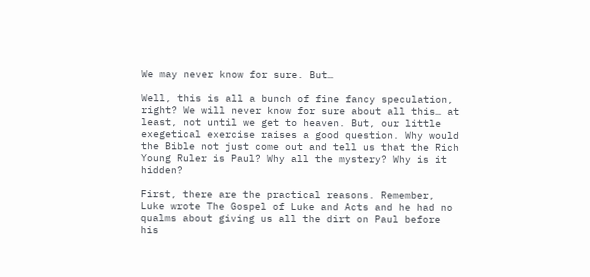We may never know for sure. But…

Well, this is all a bunch of fine fancy speculation, right? We will never know for sure about all this… at least, not until we get to heaven. But, our little exegetical exercise raises a good question. Why would the Bible not just come out and tell us that the Rich Young Ruler is Paul? Why all the mystery? Why is it hidden?

First, there are the practical reasons. Remember, Luke wrote The Gospel of Luke and Acts and he had no qualms about giving us all the dirt on Paul before his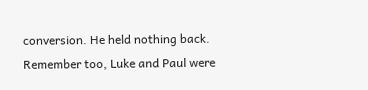conversion. He held nothing back. Remember too, Luke and Paul were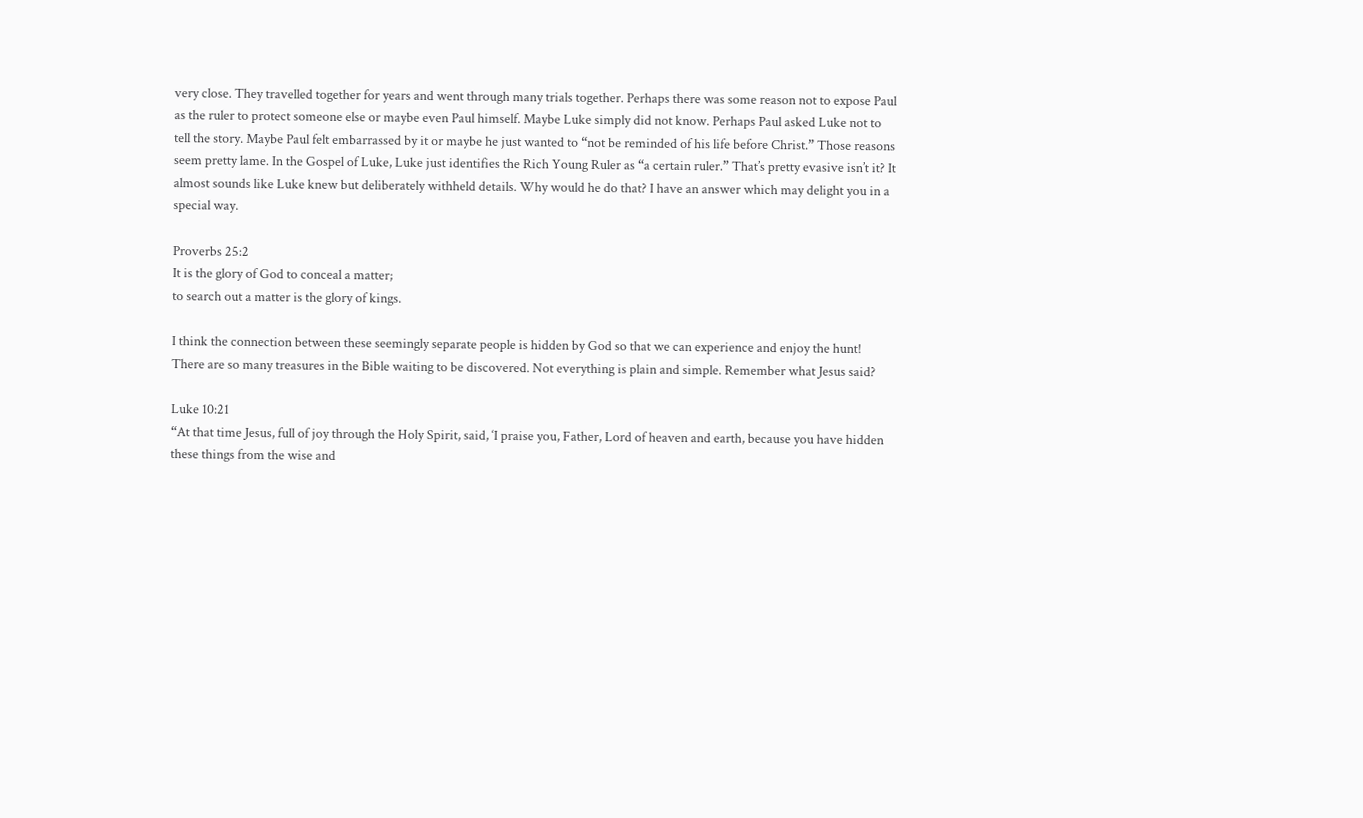very close. They travelled together for years and went through many trials together. Perhaps there was some reason not to expose Paul as the ruler to protect someone else or maybe even Paul himself. Maybe Luke simply did not know. Perhaps Paul asked Luke not to tell the story. Maybe Paul felt embarrassed by it or maybe he just wanted to “not be reminded of his life before Christ.” Those reasons seem pretty lame. In the Gospel of Luke, Luke just identifies the Rich Young Ruler as “a certain ruler.” That’s pretty evasive isn’t it? It almost sounds like Luke knew but deliberately withheld details. Why would he do that? I have an answer which may delight you in a special way.

Proverbs 25:2
It is the glory of God to conceal a matter;
to search out a matter is the glory of kings.

I think the connection between these seemingly separate people is hidden by God so that we can experience and enjoy the hunt! There are so many treasures in the Bible waiting to be discovered. Not everything is plain and simple. Remember what Jesus said?

Luke 10:21
“At that time Jesus, full of joy through the Holy Spirit, said, ‘I praise you, Father, Lord of heaven and earth, because you have hidden these things from the wise and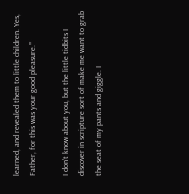learned, and revealed them to little children. Yes, Father, for this was your good pleasure.’”

I don’t know about you, but the little tidbits I discover in scripture sort of make me want to grab the seat of my pants and giggle. I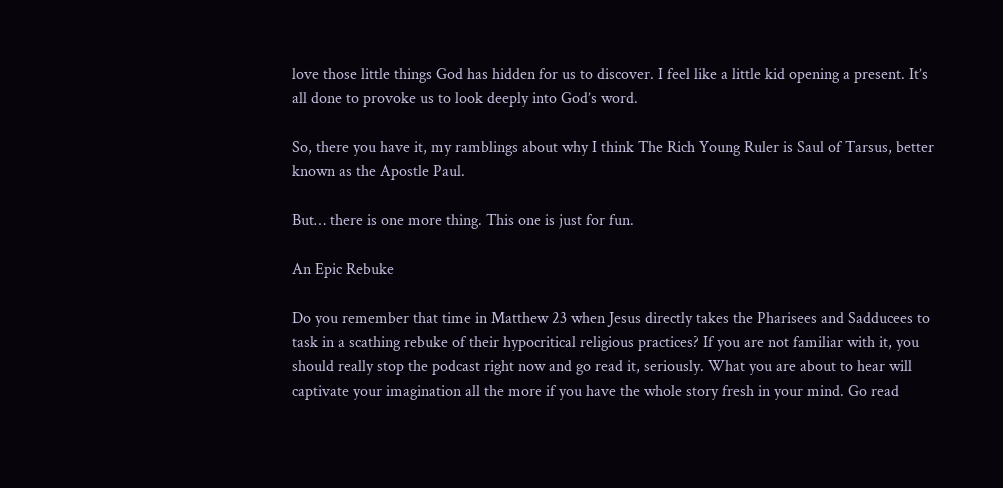love those little things God has hidden for us to discover. I feel like a little kid opening a present. It’s all done to provoke us to look deeply into God’s word.

So, there you have it, my ramblings about why I think The Rich Young Ruler is Saul of Tarsus, better known as the Apostle Paul.

But… there is one more thing. This one is just for fun.

An Epic Rebuke

Do you remember that time in Matthew 23 when Jesus directly takes the Pharisees and Sadducees to task in a scathing rebuke of their hypocritical religious practices? If you are not familiar with it, you should really stop the podcast right now and go read it, seriously. What you are about to hear will captivate your imagination all the more if you have the whole story fresh in your mind. Go read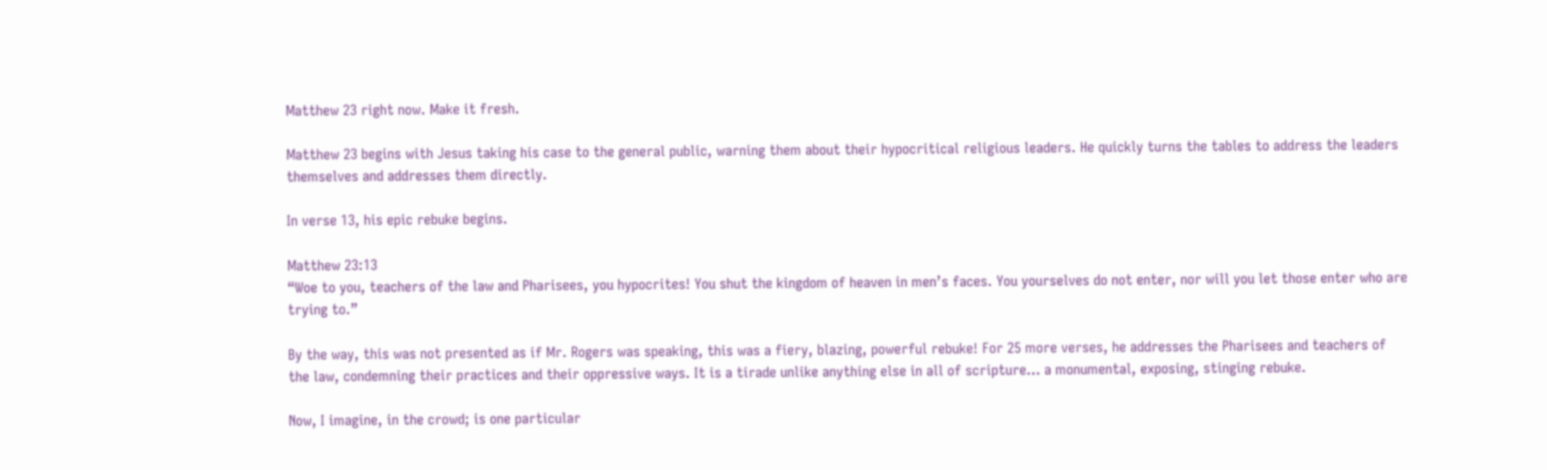Matthew 23 right now. Make it fresh.

Matthew 23 begins with Jesus taking his case to the general public, warning them about their hypocritical religious leaders. He quickly turns the tables to address the leaders themselves and addresses them directly.

In verse 13, his epic rebuke begins.

Matthew 23:13
“Woe to you, teachers of the law and Pharisees, you hypocrites! You shut the kingdom of heaven in men’s faces. You yourselves do not enter, nor will you let those enter who are trying to.”

By the way, this was not presented as if Mr. Rogers was speaking, this was a fiery, blazing, powerful rebuke! For 25 more verses, he addresses the Pharisees and teachers of the law, condemning their practices and their oppressive ways. It is a tirade unlike anything else in all of scripture… a monumental, exposing, stinging rebuke.

Now, I imagine, in the crowd; is one particular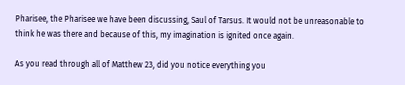Pharisee, the Pharisee we have been discussing, Saul of Tarsus. It would not be unreasonable to think he was there and because of this, my imagination is ignited once again.

As you read through all of Matthew 23, did you notice everything you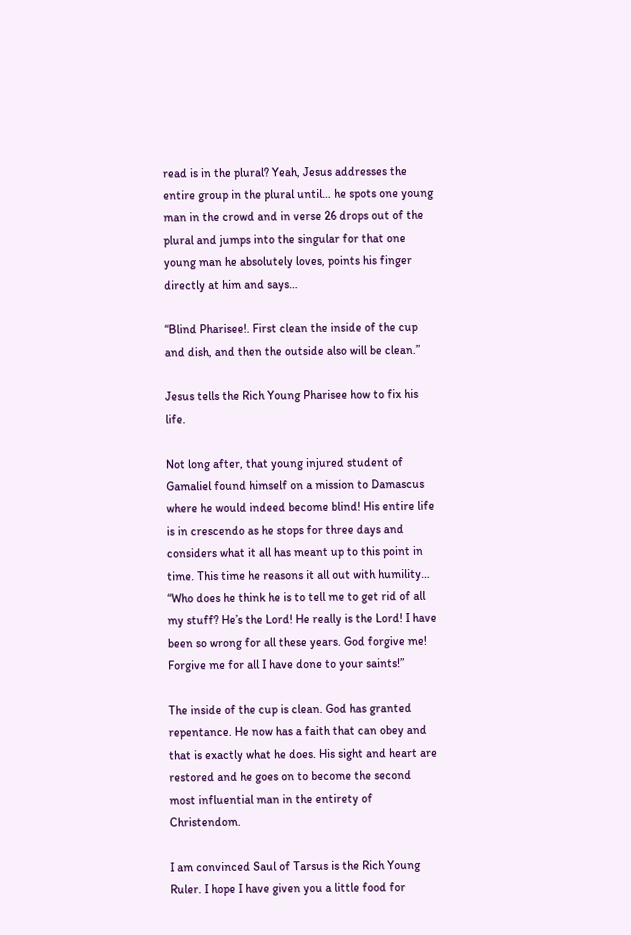read is in the plural? Yeah, Jesus addresses the entire group in the plural until… he spots one young man in the crowd and in verse 26 drops out of the plural and jumps into the singular for that one young man he absolutely loves, points his finger directly at him and says…

“Blind Pharisee!. First clean the inside of the cup and dish, and then the outside also will be clean.”

Jesus tells the Rich Young Pharisee how to fix his life.

Not long after, that young injured student of Gamaliel found himself on a mission to Damascus where he would indeed become blind! His entire life is in crescendo as he stops for three days and considers what it all has meant up to this point in time. This time he reasons it all out with humility… “Who does he think he is to tell me to get rid of all my stuff? He’s the Lord! He really is the Lord! I have been so wrong for all these years. God forgive me! Forgive me for all I have done to your saints!”

The inside of the cup is clean. God has granted repentance. He now has a faith that can obey and that is exactly what he does. His sight and heart are restored and he goes on to become the second most influential man in the entirety of Christendom.

I am convinced Saul of Tarsus is the Rich Young Ruler. I hope I have given you a little food for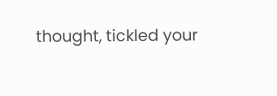thought, tickled your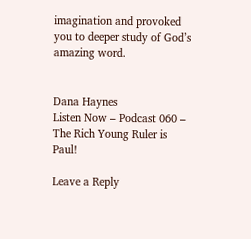imagination and provoked you to deeper study of God’s amazing word.


Dana Haynes
Listen Now – Podcast 060 – The Rich Young Ruler is Paul!

Leave a Reply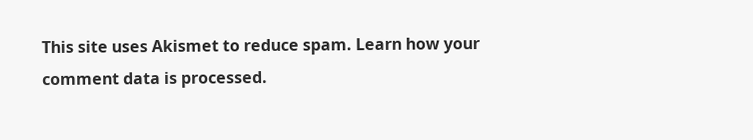This site uses Akismet to reduce spam. Learn how your comment data is processed.